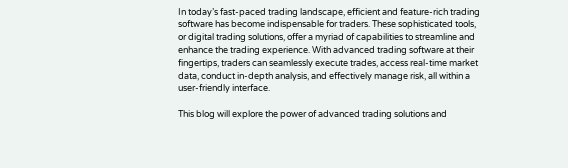In today’s fast-paced trading landscape, efficient and feature-rich trading software has become indispensable for traders. These sophisticated tools, or digital trading solutions, offer a myriad of capabilities to streamline and enhance the trading experience. With advanced trading software at their fingertips, traders can seamlessly execute trades, access real-time market data, conduct in-depth analysis, and effectively manage risk, all within a user-friendly interface.

This blog will explore the power of advanced trading solutions and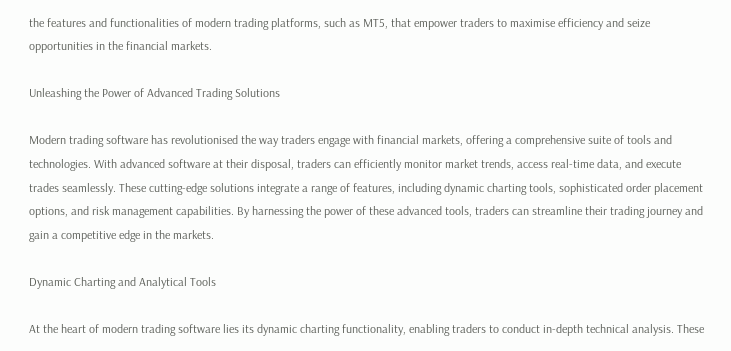the features and functionalities of modern trading platforms, such as MT5, that empower traders to maximise efficiency and seize opportunities in the financial markets.

Unleashing the Power of Advanced Trading Solutions

Modern trading software has revolutionised the way traders engage with financial markets, offering a comprehensive suite of tools and technologies. With advanced software at their disposal, traders can efficiently monitor market trends, access real-time data, and execute trades seamlessly. These cutting-edge solutions integrate a range of features, including dynamic charting tools, sophisticated order placement options, and risk management capabilities. By harnessing the power of these advanced tools, traders can streamline their trading journey and gain a competitive edge in the markets.

Dynamic Charting and Analytical Tools

At the heart of modern trading software lies its dynamic charting functionality, enabling traders to conduct in-depth technical analysis. These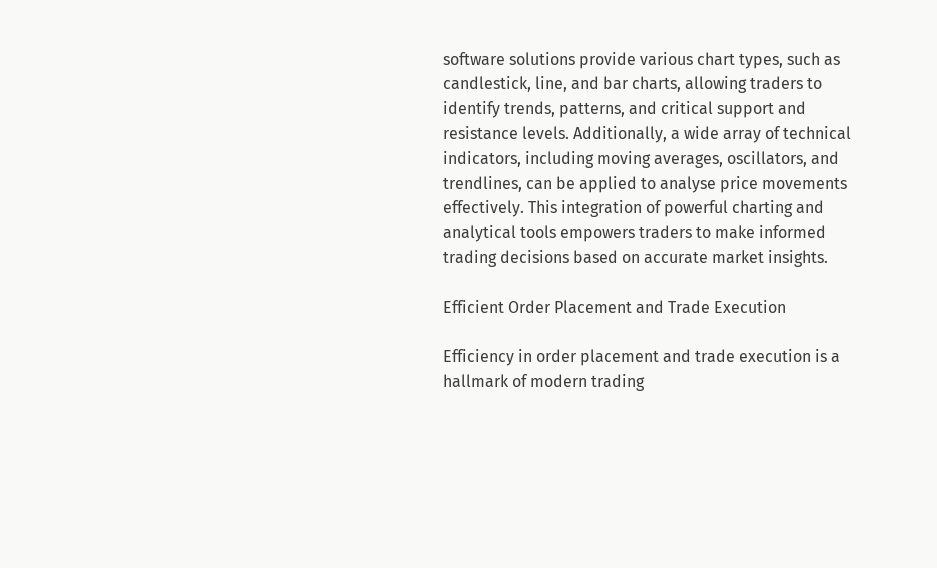software solutions provide various chart types, such as candlestick, line, and bar charts, allowing traders to identify trends, patterns, and critical support and resistance levels. Additionally, a wide array of technical indicators, including moving averages, oscillators, and trendlines, can be applied to analyse price movements effectively. This integration of powerful charting and analytical tools empowers traders to make informed trading decisions based on accurate market insights.

Efficient Order Placement and Trade Execution

Efficiency in order placement and trade execution is a hallmark of modern trading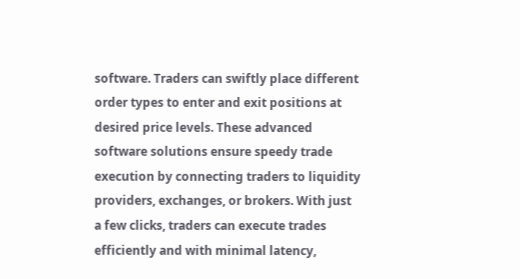software. Traders can swiftly place different order types to enter and exit positions at desired price levels. These advanced software solutions ensure speedy trade execution by connecting traders to liquidity providers, exchanges, or brokers. With just a few clicks, traders can execute trades efficiently and with minimal latency,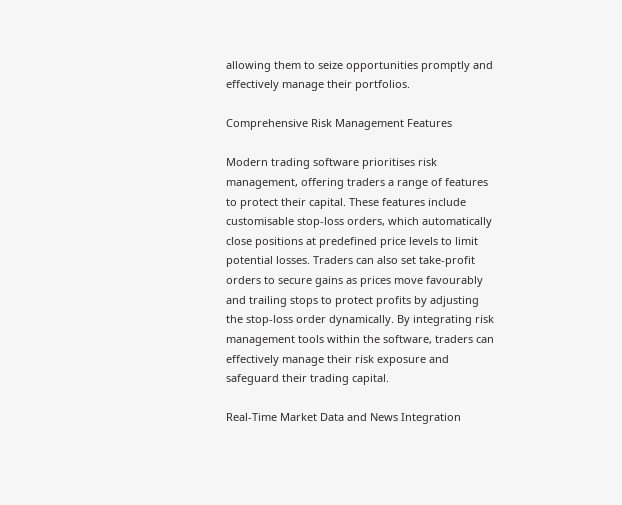allowing them to seize opportunities promptly and effectively manage their portfolios.

Comprehensive Risk Management Features

Modern trading software prioritises risk management, offering traders a range of features to protect their capital. These features include customisable stop-loss orders, which automatically close positions at predefined price levels to limit potential losses. Traders can also set take-profit orders to secure gains as prices move favourably and trailing stops to protect profits by adjusting the stop-loss order dynamically. By integrating risk management tools within the software, traders can effectively manage their risk exposure and safeguard their trading capital.

Real-Time Market Data and News Integration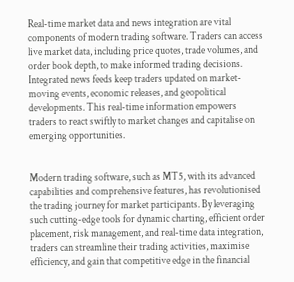Real-time market data and news integration are vital components of modern trading software. Traders can access live market data, including price quotes, trade volumes, and order book depth, to make informed trading decisions. Integrated news feeds keep traders updated on market-moving events, economic releases, and geopolitical developments. This real-time information empowers traders to react swiftly to market changes and capitalise on emerging opportunities.


Modern trading software, such as MT5, with its advanced capabilities and comprehensive features, has revolutionised the trading journey for market participants. By leveraging such cutting-edge tools for dynamic charting, efficient order placement, risk management, and real-time data integration, traders can streamline their trading activities, maximise efficiency, and gain that competitive edge in the financial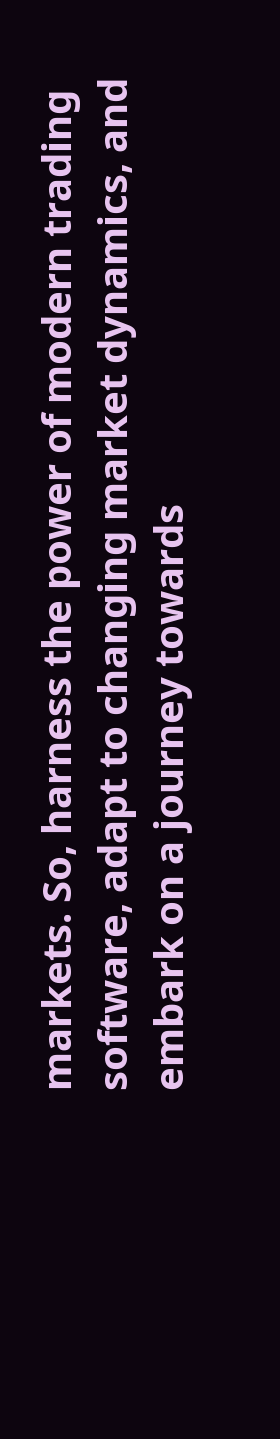markets. So, harness the power of modern trading software, adapt to changing market dynamics, and embark on a journey towards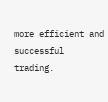more efficient and successful trading.